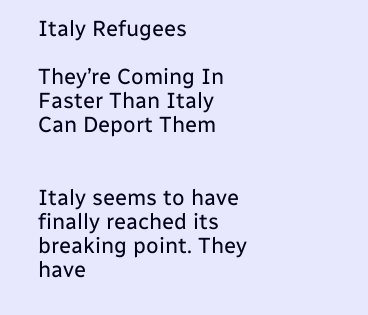Italy Refugees

They’re Coming In Faster Than Italy Can Deport Them


Italy seems to have finally reached its breaking point. They have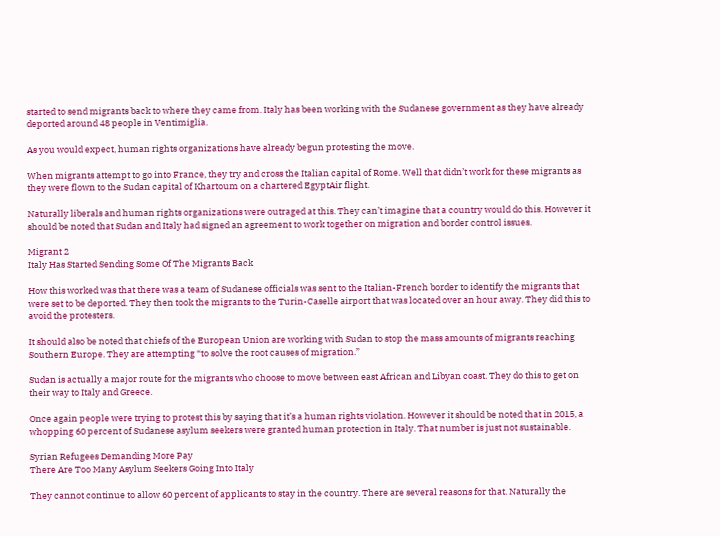started to send migrants back to where they came from. Italy has been working with the Sudanese government as they have already deported around 48 people in Ventimiglia.

As you would expect, human rights organizations have already begun protesting the move.

When migrants attempt to go into France, they try and cross the Italian capital of Rome. Well that didn’t work for these migrants as they were flown to the Sudan capital of Khartoum on a chartered EgyptAir flight.

Naturally liberals and human rights organizations were outraged at this. They can’t imagine that a country would do this. However it should be noted that Sudan and Italy had signed an agreement to work together on migration and border control issues.

Migrant 2
Italy Has Started Sending Some Of The Migrants Back

How this worked was that there was a team of Sudanese officials was sent to the Italian-French border to identify the migrants that were set to be deported. They then took the migrants to the Turin-Caselle airport that was located over an hour away. They did this to avoid the protesters.

It should also be noted that chiefs of the European Union are working with Sudan to stop the mass amounts of migrants reaching Southern Europe. They are attempting “to solve the root causes of migration.”

Sudan is actually a major route for the migrants who choose to move between east African and Libyan coast. They do this to get on their way to Italy and Greece.

Once again people were trying to protest this by saying that it’s a human rights violation. However it should be noted that in 2015, a whopping 60 percent of Sudanese asylum seekers were granted human protection in Italy. That number is just not sustainable.

Syrian Refugees Demanding More Pay
There Are Too Many Asylum Seekers Going Into Italy

They cannot continue to allow 60 percent of applicants to stay in the country. There are several reasons for that. Naturally the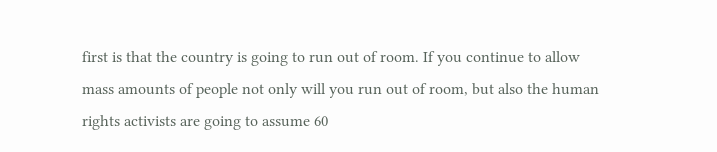first is that the country is going to run out of room. If you continue to allow mass amounts of people not only will you run out of room, but also the human rights activists are going to assume 60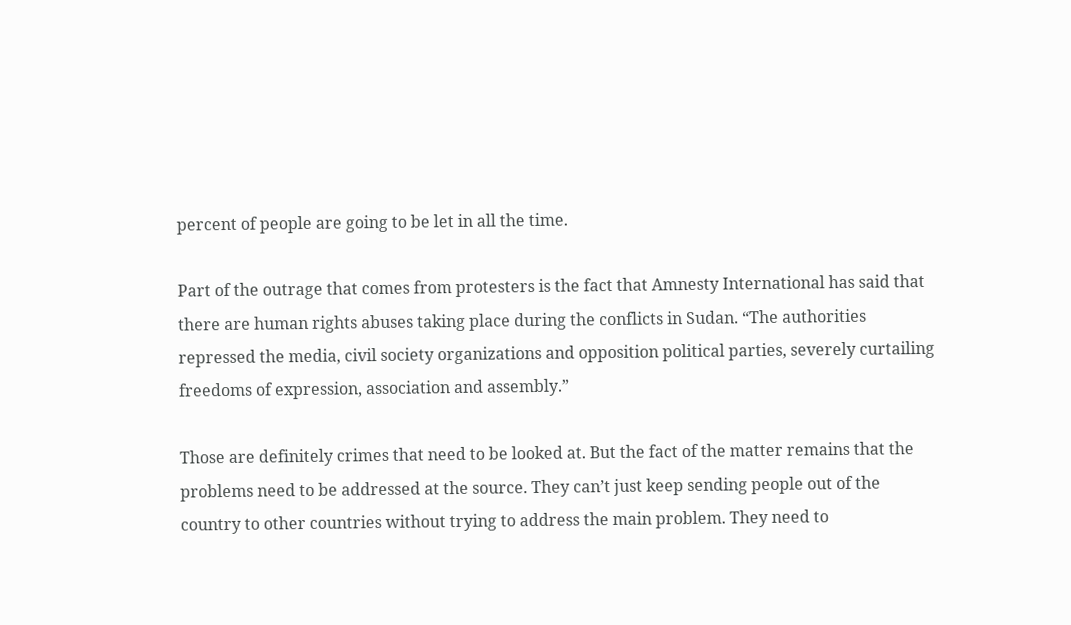percent of people are going to be let in all the time.

Part of the outrage that comes from protesters is the fact that Amnesty International has said that there are human rights abuses taking place during the conflicts in Sudan. “The authorities repressed the media, civil society organizations and opposition political parties, severely curtailing freedoms of expression, association and assembly.”

Those are definitely crimes that need to be looked at. But the fact of the matter remains that the problems need to be addressed at the source. They can’t just keep sending people out of the country to other countries without trying to address the main problem. They need to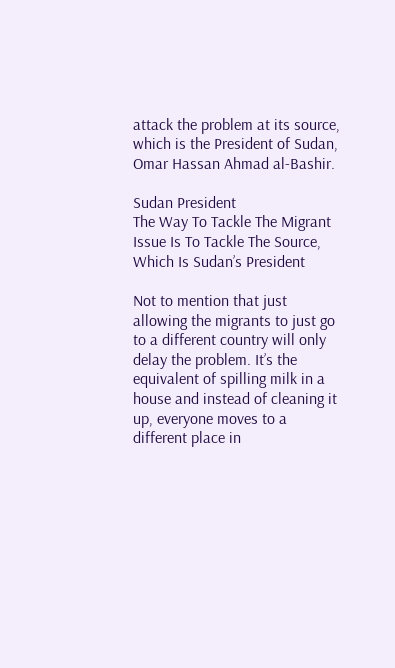attack the problem at its source, which is the President of Sudan, Omar Hassan Ahmad al-Bashir.

Sudan President
The Way To Tackle The Migrant Issue Is To Tackle The Source, Which Is Sudan’s President

Not to mention that just allowing the migrants to just go to a different country will only delay the problem. It’s the equivalent of spilling milk in a house and instead of cleaning it up, everyone moves to a different place in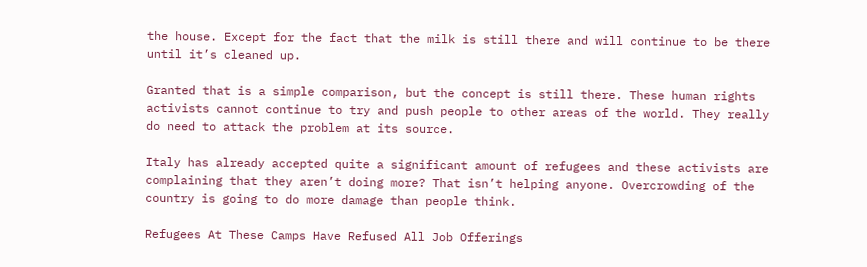the house. Except for the fact that the milk is still there and will continue to be there until it’s cleaned up.

Granted that is a simple comparison, but the concept is still there. These human rights activists cannot continue to try and push people to other areas of the world. They really do need to attack the problem at its source.

Italy has already accepted quite a significant amount of refugees and these activists are complaining that they aren’t doing more? That isn’t helping anyone. Overcrowding of the country is going to do more damage than people think.

Refugees At These Camps Have Refused All Job Offerings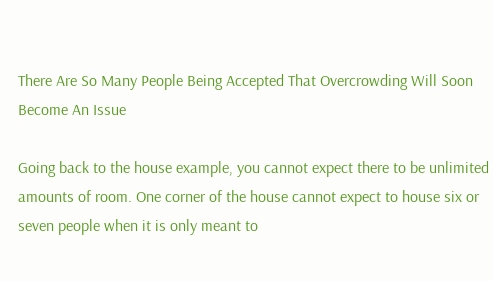There Are So Many People Being Accepted That Overcrowding Will Soon Become An Issue

Going back to the house example, you cannot expect there to be unlimited amounts of room. One corner of the house cannot expect to house six or seven people when it is only meant to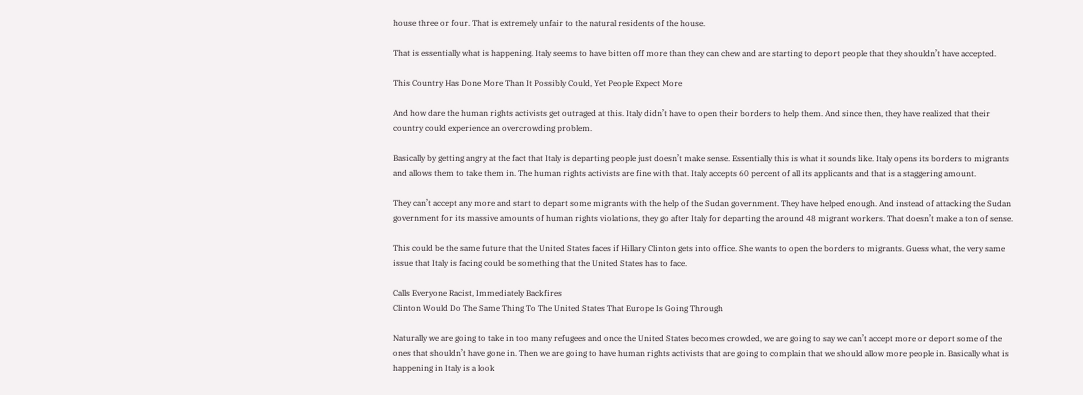house three or four. That is extremely unfair to the natural residents of the house.

That is essentially what is happening. Italy seems to have bitten off more than they can chew and are starting to deport people that they shouldn’t have accepted.

This Country Has Done More Than It Possibly Could, Yet People Expect More

And how dare the human rights activists get outraged at this. Italy didn’t have to open their borders to help them. And since then, they have realized that their country could experience an overcrowding problem.

Basically by getting angry at the fact that Italy is departing people just doesn’t make sense. Essentially this is what it sounds like. Italy opens its borders to migrants and allows them to take them in. The human rights activists are fine with that. Italy accepts 60 percent of all its applicants and that is a staggering amount.

They can’t accept any more and start to depart some migrants with the help of the Sudan government. They have helped enough. And instead of attacking the Sudan government for its massive amounts of human rights violations, they go after Italy for departing the around 48 migrant workers. That doesn’t make a ton of sense.

This could be the same future that the United States faces if Hillary Clinton gets into office. She wants to open the borders to migrants. Guess what, the very same issue that Italy is facing could be something that the United States has to face.

Calls Everyone Racist, Immediately Backfires
Clinton Would Do The Same Thing To The United States That Europe Is Going Through

Naturally we are going to take in too many refugees and once the United States becomes crowded, we are going to say we can’t accept more or deport some of the ones that shouldn’t have gone in. Then we are going to have human rights activists that are going to complain that we should allow more people in. Basically what is happening in Italy is a look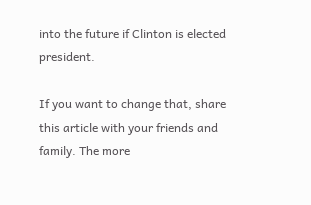into the future if Clinton is elected president.

If you want to change that, share this article with your friends and family. The more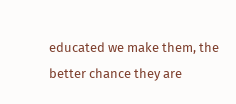educated we make them, the better chance they are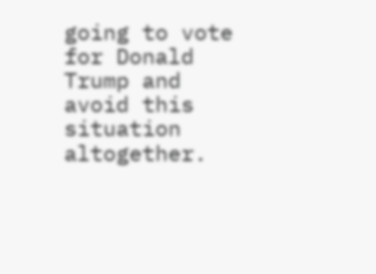going to vote for Donald Trump and avoid this situation altogether.